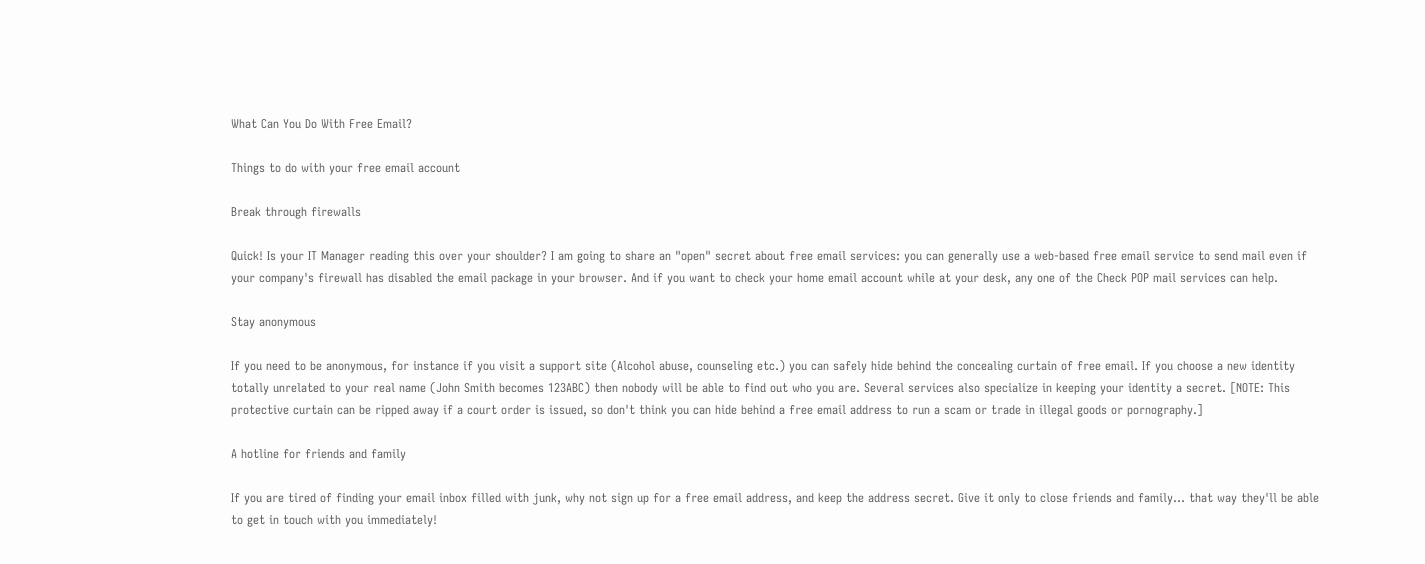What Can You Do With Free Email?

Things to do with your free email account

Break through firewalls

Quick! Is your IT Manager reading this over your shoulder? I am going to share an "open" secret about free email services: you can generally use a web-based free email service to send mail even if your company's firewall has disabled the email package in your browser. And if you want to check your home email account while at your desk, any one of the Check POP mail services can help.

Stay anonymous

If you need to be anonymous, for instance if you visit a support site (Alcohol abuse, counseling etc.) you can safely hide behind the concealing curtain of free email. If you choose a new identity totally unrelated to your real name (John Smith becomes 123ABC) then nobody will be able to find out who you are. Several services also specialize in keeping your identity a secret. [NOTE: This protective curtain can be ripped away if a court order is issued, so don't think you can hide behind a free email address to run a scam or trade in illegal goods or pornography.]

A hotline for friends and family

If you are tired of finding your email inbox filled with junk, why not sign up for a free email address, and keep the address secret. Give it only to close friends and family... that way they'll be able to get in touch with you immediately!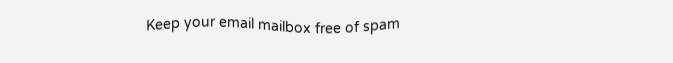Keep your email mailbox free of spam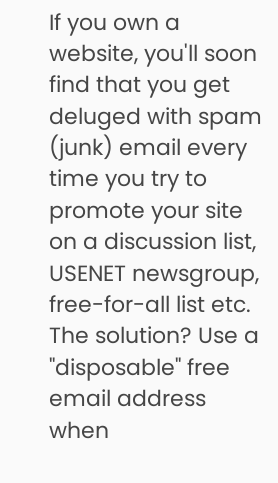If you own a website, you'll soon find that you get deluged with spam (junk) email every time you try to promote your site on a discussion list, USENET newsgroup, free-for-all list etc. The solution? Use a "disposable" free email address when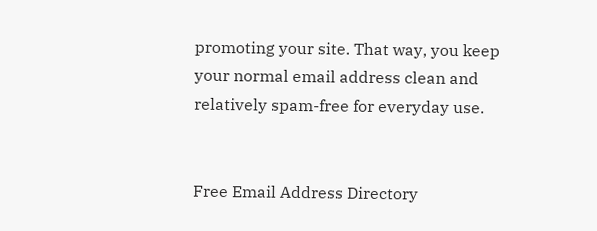promoting your site. That way, you keep your normal email address clean and relatively spam-free for everyday use.


Free Email Address Directory